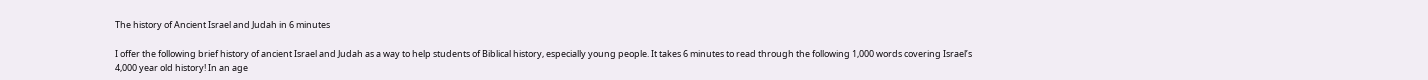The history of Ancient Israel and Judah in 6 minutes

I offer the following brief history of ancient Israel and Judah as a way to help students of Biblical history, especially young people. It takes 6 minutes to read through the following 1,000 words covering Israel’s 4,000 year old history! In an age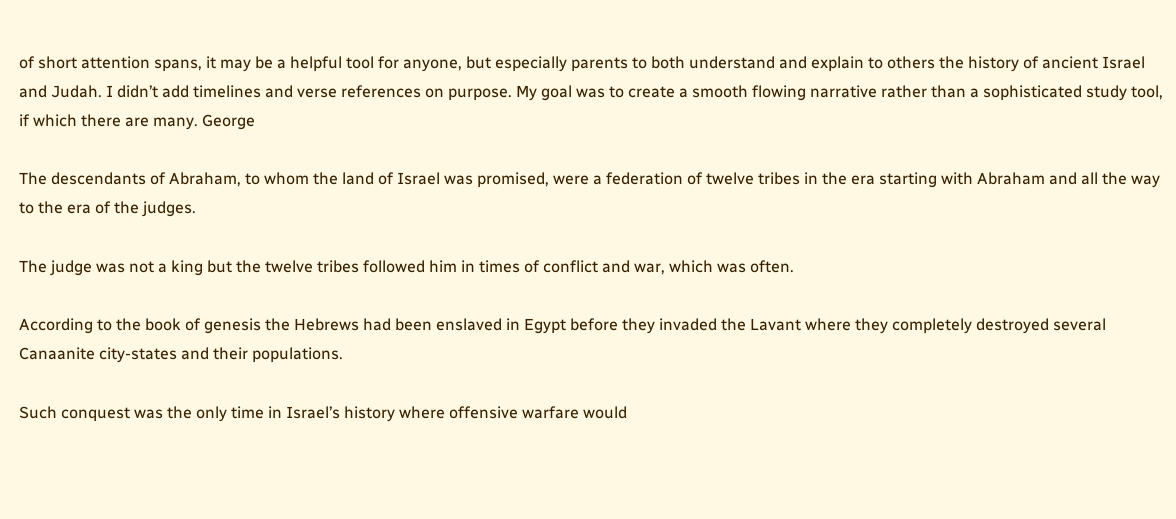of short attention spans, it may be a helpful tool for anyone, but especially parents to both understand and explain to others the history of ancient Israel and Judah. I didn’t add timelines and verse references on purpose. My goal was to create a smooth flowing narrative rather than a sophisticated study tool, if which there are many. George

The descendants of Abraham, to whom the land of Israel was promised, were a federation of twelve tribes in the era starting with Abraham and all the way to the era of the judges.

The judge was not a king but the twelve tribes followed him in times of conflict and war, which was often.

According to the book of genesis the Hebrews had been enslaved in Egypt before they invaded the Lavant where they completely destroyed several Canaanite city-states and their populations.

Such conquest was the only time in Israel’s history where offensive warfare would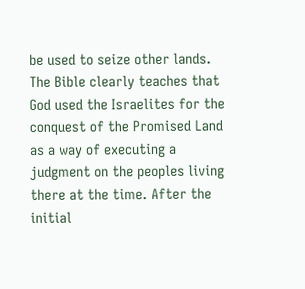be used to seize other lands. The Bible clearly teaches that God used the Israelites for the conquest of the Promised Land as a way of executing a judgment on the peoples living there at the time. After the initial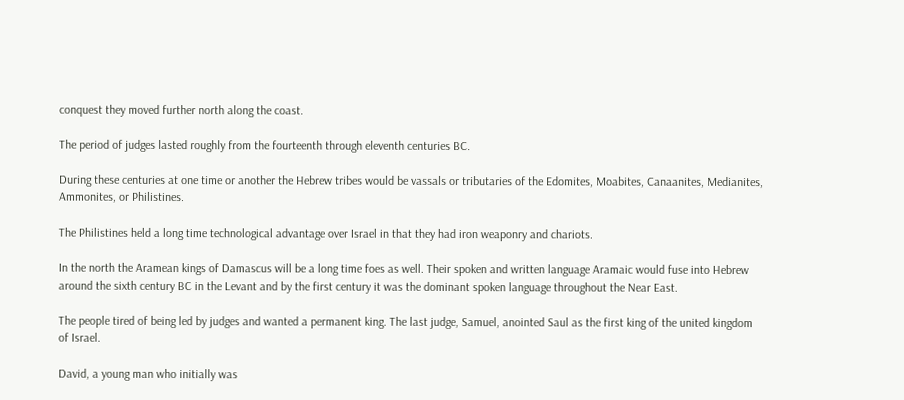conquest they moved further north along the coast.

The period of judges lasted roughly from the fourteenth through eleventh centuries BC.

During these centuries at one time or another the Hebrew tribes would be vassals or tributaries of the Edomites, Moabites, Canaanites, Medianites, Ammonites, or Philistines.

The Philistines held a long time technological advantage over Israel in that they had iron weaponry and chariots.

In the north the Aramean kings of Damascus will be a long time foes as well. Their spoken and written language Aramaic would fuse into Hebrew around the sixth century BC in the Levant and by the first century it was the dominant spoken language throughout the Near East.

The people tired of being led by judges and wanted a permanent king. The last judge, Samuel, anointed Saul as the first king of the united kingdom of Israel.

David, a young man who initially was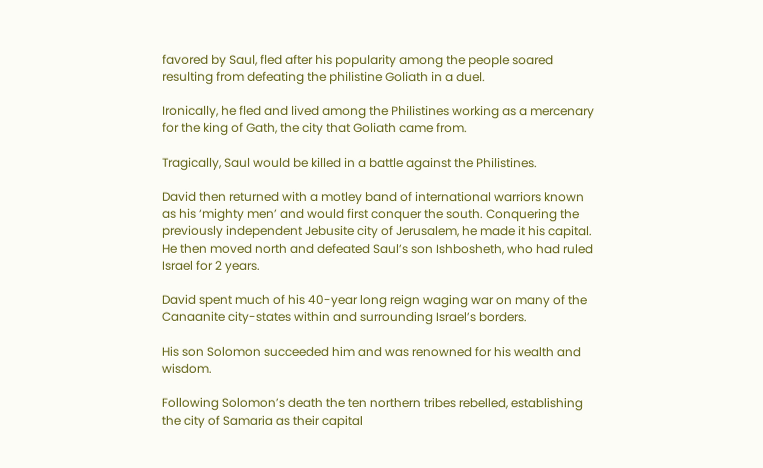favored by Saul, fled after his popularity among the people soared resulting from defeating the philistine Goliath in a duel.

Ironically, he fled and lived among the Philistines working as a mercenary for the king of Gath, the city that Goliath came from.

Tragically, Saul would be killed in a battle against the Philistines.

David then returned with a motley band of international warriors known as his ‘mighty men’ and would first conquer the south. Conquering the previously independent Jebusite city of Jerusalem, he made it his capital. He then moved north and defeated Saul’s son Ishbosheth, who had ruled Israel for 2 years.

David spent much of his 40-year long reign waging war on many of the Canaanite city-states within and surrounding Israel’s borders.

His son Solomon succeeded him and was renowned for his wealth and wisdom.

Following Solomon’s death the ten northern tribes rebelled, establishing the city of Samaria as their capital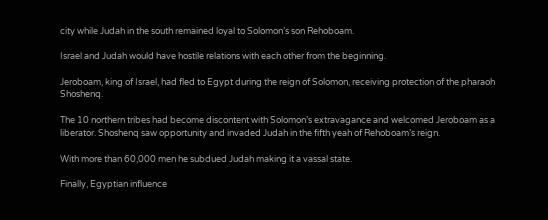city while Judah in the south remained loyal to Solomon’s son Rehoboam.

Israel and Judah would have hostile relations with each other from the beginning.

Jeroboam, king of Israel, had fled to Egypt during the reign of Solomon, receiving protection of the pharaoh Shoshenq.

The 10 northern tribes had become discontent with Solomon’s extravagance and welcomed Jeroboam as a liberator. Shoshenq saw opportunity and invaded Judah in the fifth yeah of Rehoboam’s reign.

With more than 60,000 men he subdued Judah making it a vassal state.

Finally, Egyptian influence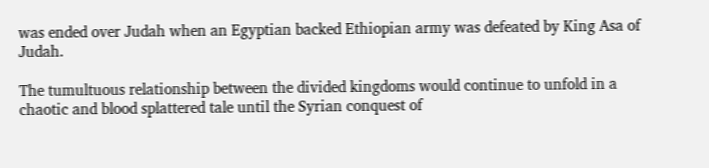was ended over Judah when an Egyptian backed Ethiopian army was defeated by King Asa of Judah.

The tumultuous relationship between the divided kingdoms would continue to unfold in a chaotic and blood splattered tale until the Syrian conquest of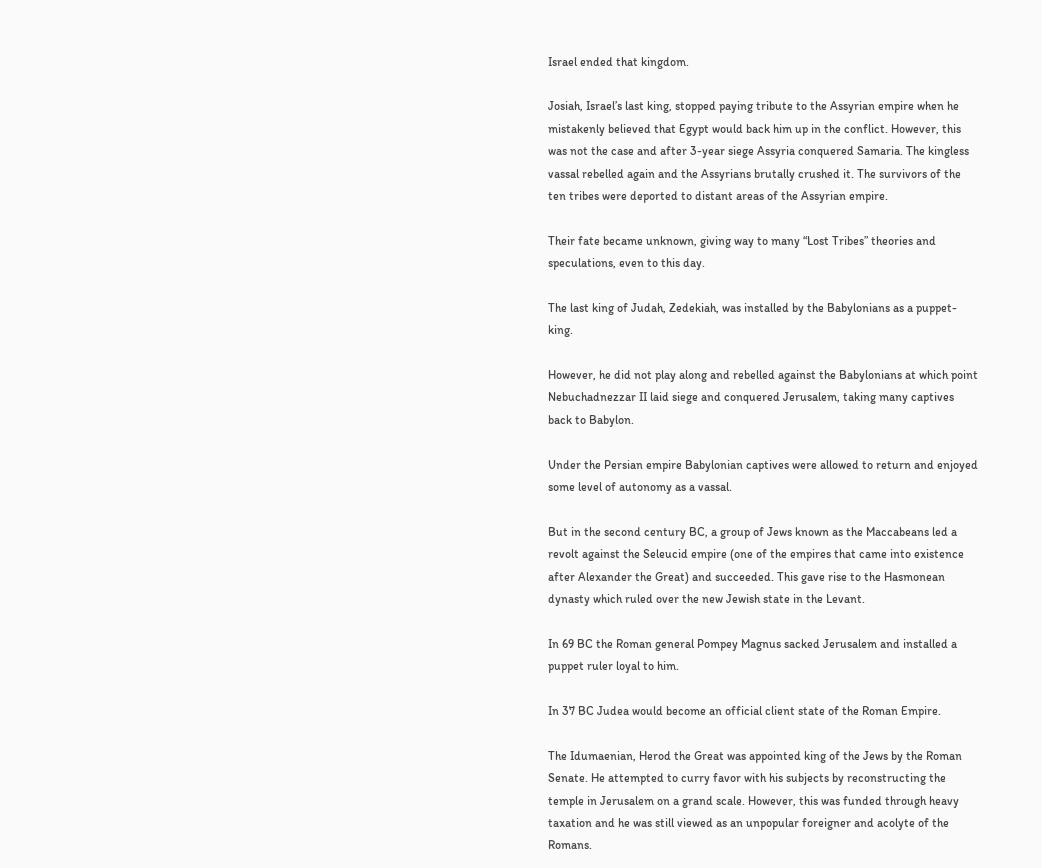Israel ended that kingdom.

Josiah, Israel’s last king, stopped paying tribute to the Assyrian empire when he mistakenly believed that Egypt would back him up in the conflict. However, this was not the case and after 3-year siege Assyria conquered Samaria. The kingless vassal rebelled again and the Assyrians brutally crushed it. The survivors of the ten tribes were deported to distant areas of the Assyrian empire.

Their fate became unknown, giving way to many “Lost Tribes” theories and speculations, even to this day.

The last king of Judah, Zedekiah, was installed by the Babylonians as a puppet-king.

However, he did not play along and rebelled against the Babylonians at which point Nebuchadnezzar II laid siege and conquered Jerusalem, taking many captives back to Babylon.

Under the Persian empire Babylonian captives were allowed to return and enjoyed some level of autonomy as a vassal.

But in the second century BC, a group of Jews known as the Maccabeans led a revolt against the Seleucid empire (one of the empires that came into existence after Alexander the Great) and succeeded. This gave rise to the Hasmonean dynasty which ruled over the new Jewish state in the Levant.

In 69 BC the Roman general Pompey Magnus sacked Jerusalem and installed a puppet ruler loyal to him.

In 37 BC Judea would become an official client state of the Roman Empire.

The Idumaenian, Herod the Great was appointed king of the Jews by the Roman Senate. He attempted to curry favor with his subjects by reconstructing the temple in Jerusalem on a grand scale. However, this was funded through heavy taxation and he was still viewed as an unpopular foreigner and acolyte of the Romans.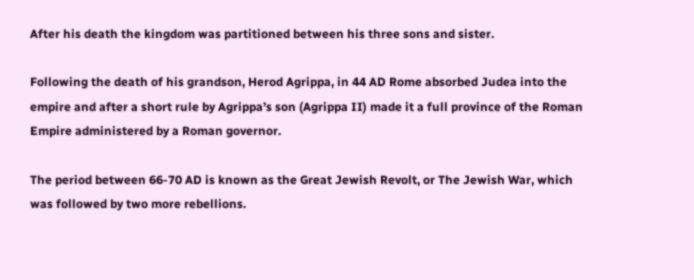After his death the kingdom was partitioned between his three sons and sister.

Following the death of his grandson, Herod Agrippa, in 44 AD Rome absorbed Judea into the empire and after a short rule by Agrippa’s son (Agrippa II) made it a full province of the Roman Empire administered by a Roman governor.

The period between 66-70 AD is known as the Great Jewish Revolt, or The Jewish War, which was followed by two more rebellions.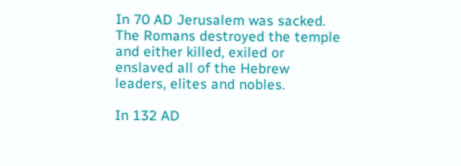In 70 AD Jerusalem was sacked. The Romans destroyed the temple and either killed, exiled or enslaved all of the Hebrew leaders, elites and nobles.

In 132 AD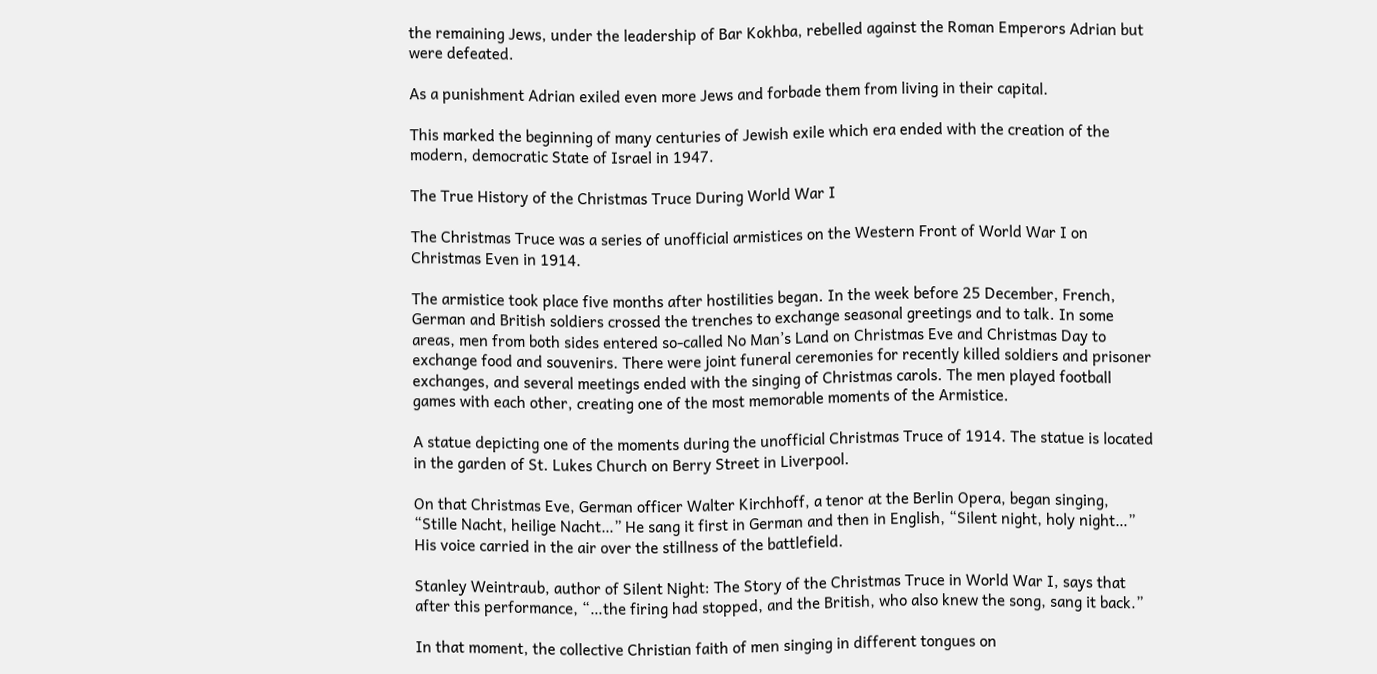the remaining Jews, under the leadership of Bar Kokhba, rebelled against the Roman Emperors Adrian but were defeated.

As a punishment Adrian exiled even more Jews and forbade them from living in their capital.

This marked the beginning of many centuries of Jewish exile which era ended with the creation of the modern, democratic State of Israel in 1947.

The True History of the Christmas Truce During World War I

The Christmas Truce was a series of unofficial armistices on the Western Front of World War I on Christmas Even in 1914.

The armistice took place five months after hostilities began. In the week before 25 December, French, German and British soldiers crossed the trenches to exchange seasonal greetings and to talk. In some areas, men from both sides entered so-called No Man’s Land on Christmas Eve and Christmas Day to exchange food and souvenirs. There were joint funeral ceremonies for recently killed soldiers and prisoner exchanges, and several meetings ended with the singing of Christmas carols. The men played football games with each other, creating one of the most memorable moments of the Armistice.

A statue depicting one of the moments during the unofficial Christmas Truce of 1914. The statue is located in the garden of St. Lukes Church on Berry Street in Liverpool.

On that Christmas Eve, German officer Walter Kirchhoff, a tenor at the Berlin Opera, began singing, “Stille Nacht, heilige Nacht…” He sang it first in German and then in English, “Silent night, holy night…” His voice carried in the air over the stillness of the battlefield.

Stanley Weintraub, author of Silent Night: The Story of the Christmas Truce in World War I, says that after this performance, “…the firing had stopped, and the British, who also knew the song, sang it back.”

In that moment, the collective Christian faith of men singing in different tongues on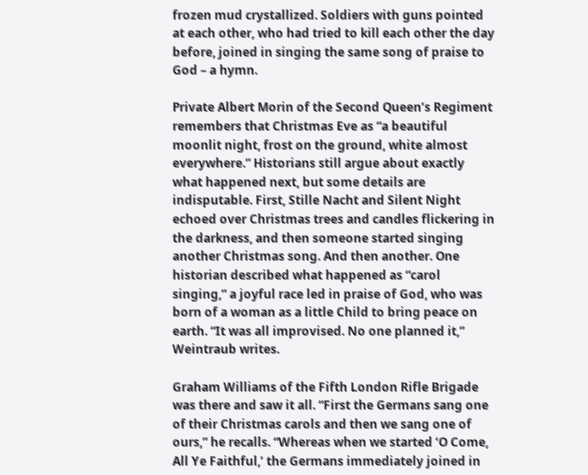frozen mud crystallized. Soldiers with guns pointed at each other, who had tried to kill each other the day before, joined in singing the same song of praise to God – a hymn.

Private Albert Morin of the Second Queen’s Regiment remembers that Christmas Eve as “a beautiful moonlit night, frost on the ground, white almost everywhere.” Historians still argue about exactly what happened next, but some details are indisputable. First, Stille Nacht and Silent Night echoed over Christmas trees and candles flickering in the darkness, and then someone started singing another Christmas song. And then another. One historian described what happened as “carol singing,” a joyful race led in praise of God, who was born of a woman as a little Child to bring peace on earth. “It was all improvised. No one planned it,” Weintraub writes.

Graham Williams of the Fifth London Rifle Brigade was there and saw it all. “First the Germans sang one of their Christmas carols and then we sang one of ours,” he recalls. “Whereas when we started ‘O Come, All Ye Faithful,’ the Germans immediately joined in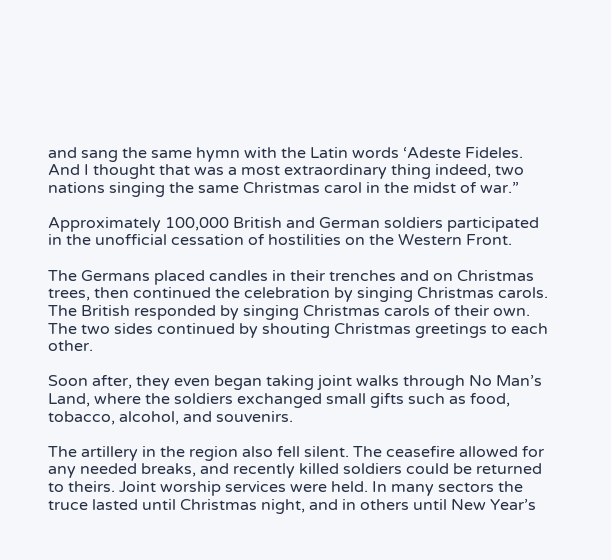and sang the same hymn with the Latin words ‘Adeste Fideles. And I thought that was a most extraordinary thing indeed, two nations singing the same Christmas carol in the midst of war.”

Approximately 100,000 British and German soldiers participated in the unofficial cessation of hostilities on the Western Front.

The Germans placed candles in their trenches and on Christmas trees, then continued the celebration by singing Christmas carols. The British responded by singing Christmas carols of their own. The two sides continued by shouting Christmas greetings to each other.

Soon after, they even began taking joint walks through No Man’s Land, where the soldiers exchanged small gifts such as food, tobacco, alcohol, and souvenirs.

The artillery in the region also fell silent. The ceasefire allowed for any needed breaks, and recently killed soldiers could be returned to theirs. Joint worship services were held. In many sectors the truce lasted until Christmas night, and in others until New Year’s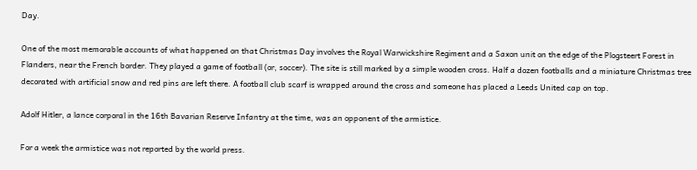Day.

One of the most memorable accounts of what happened on that Christmas Day involves the Royal Warwickshire Regiment and a Saxon unit on the edge of the Plogsteert Forest in Flanders, near the French border. They played a game of football (or, soccer). The site is still marked by a simple wooden cross. Half a dozen footballs and a miniature Christmas tree decorated with artificial snow and red pins are left there. A football club scarf is wrapped around the cross and someone has placed a Leeds United cap on top.

Adolf Hitler, a lance corporal in the 16th Bavarian Reserve Infantry at the time, was an opponent of the armistice.

For a week the armistice was not reported by the world press.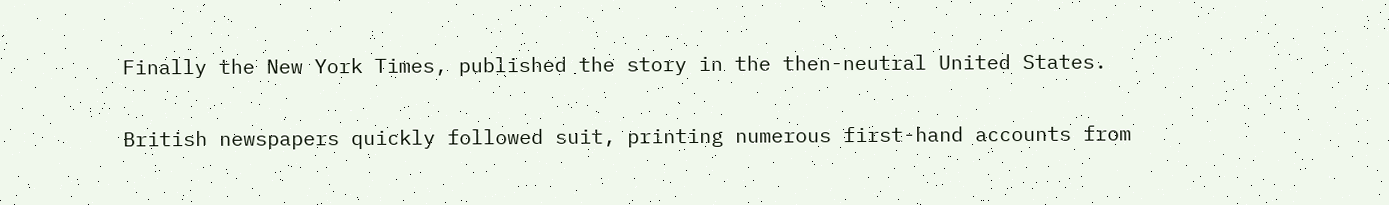Finally the New York Times, published the story in the then-neutral United States.

British newspapers quickly followed suit, printing numerous first-hand accounts from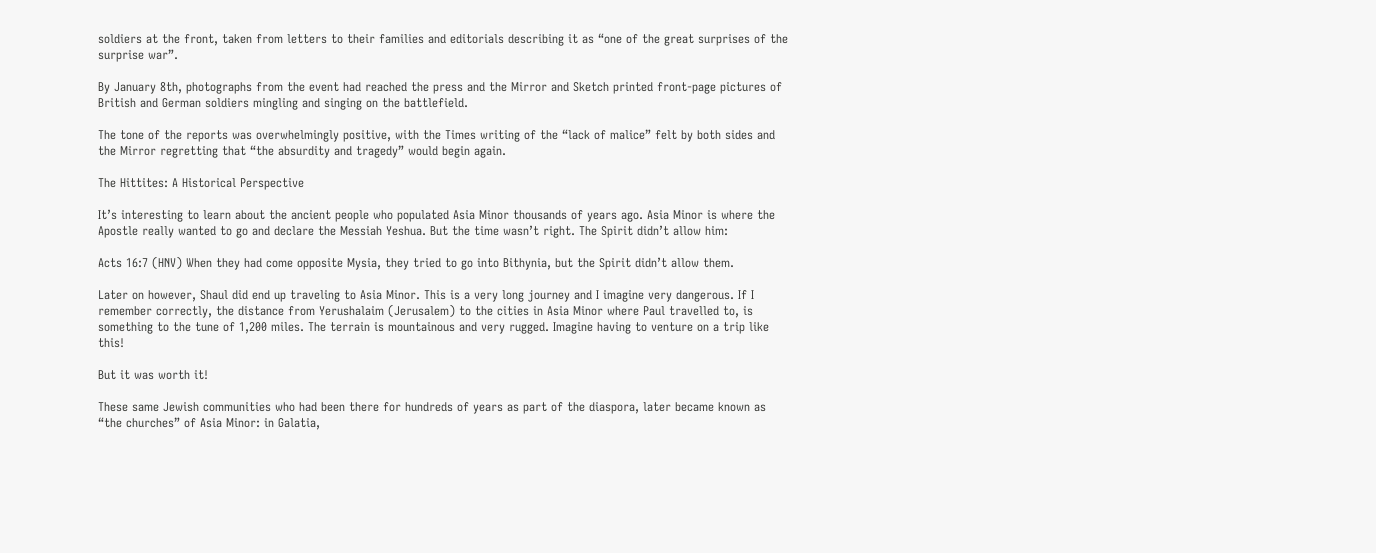soldiers at the front, taken from letters to their families and editorials describing it as “one of the great surprises of the surprise war”.

By January 8th, photographs from the event had reached the press and the Mirror and Sketch printed front-page pictures of British and German soldiers mingling and singing on the battlefield.

The tone of the reports was overwhelmingly positive, with the Times writing of the “lack of malice” felt by both sides and the Mirror regretting that “the absurdity and tragedy” would begin again.

The Hittites: A Historical Perspective

It’s interesting to learn about the ancient people who populated Asia Minor thousands of years ago. Asia Minor is where the Apostle really wanted to go and declare the Messiah Yeshua. But the time wasn’t right. The Spirit didn’t allow him:

Acts 16:7 (HNV) When they had come opposite Mysia, they tried to go into Bithynia, but the Spirit didn’t allow them.

Later on however, Shaul did end up traveling to Asia Minor. This is a very long journey and I imagine very dangerous. If I remember correctly, the distance from Yerushalaim (Jerusalem) to the cities in Asia Minor where Paul travelled to, is something to the tune of 1,200 miles. The terrain is mountainous and very rugged. Imagine having to venture on a trip like this!

But it was worth it!

These same Jewish communities who had been there for hundreds of years as part of the diaspora, later became known as “the churches” of Asia Minor: in Galatia,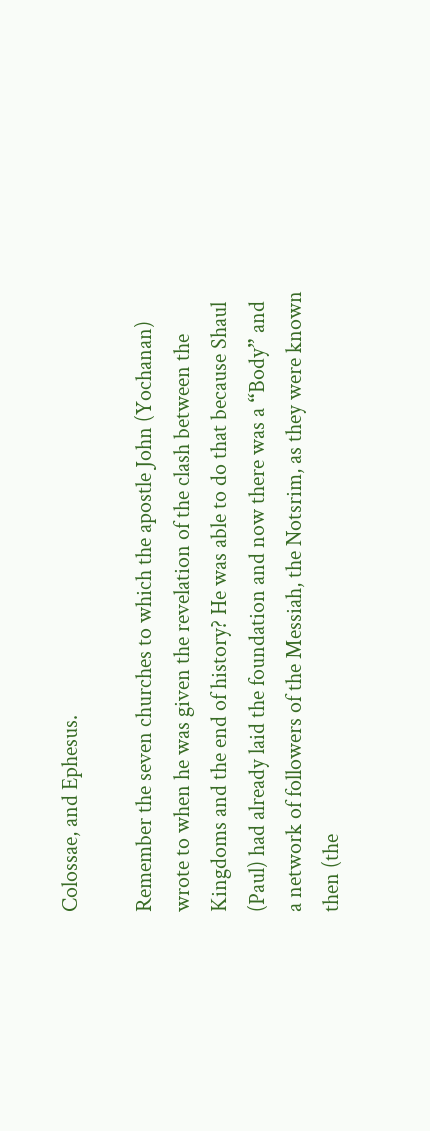Colossae, and Ephesus.

Remember the seven churches to which the apostle John (Yochanan) wrote to when he was given the revelation of the clash between the Kingdoms and the end of history? He was able to do that because Shaul (Paul) had already laid the foundation and now there was a “Body” and a network of followers of the Messiah, the Notsrim, as they were known then (the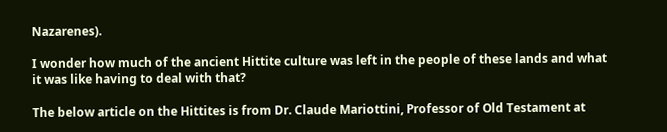Nazarenes).

I wonder how much of the ancient Hittite culture was left in the people of these lands and what it was like having to deal with that?

The below article on the Hittites is from Dr. Claude Mariottini, Professor of Old Testament at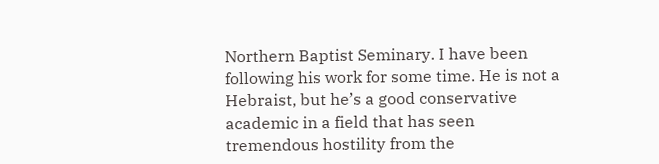Northern Baptist Seminary. I have been following his work for some time. He is not a Hebraist, but he’s a good conservative academic in a field that has seen tremendous hostility from the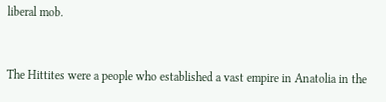liberal mob.


The Hittites were a people who established a vast empire in Anatolia in the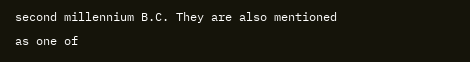second millennium B.C. They are also mentioned as one of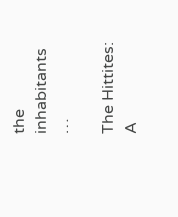the inhabitants …

The Hittites: A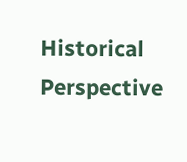Historical Perspective